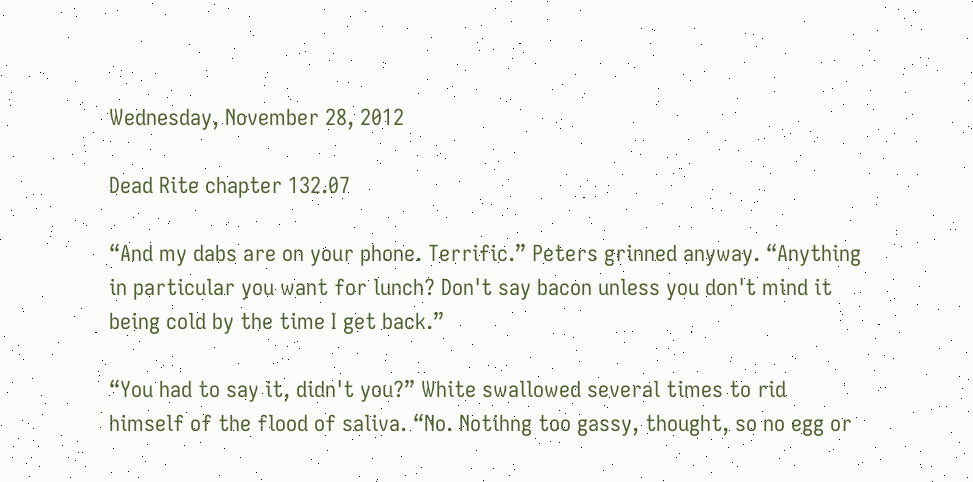Wednesday, November 28, 2012

Dead Rite chapter 132.07

“And my dabs are on your phone. Terrific.” Peters grinned anyway. “Anything in particular you want for lunch? Don't say bacon unless you don't mind it being cold by the time I get back.”

“You had to say it, didn't you?” White swallowed several times to rid himself of the flood of saliva. “No. Notihng too gassy, thought, so no egg or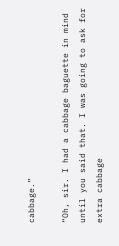cabbage.”

“Oh, sir. I had a cabbage baguette in mind until you said that. I was going to ask for extra cabbage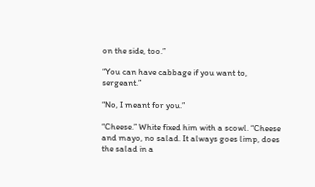on the side, too.”

“You can have cabbage if you want to, sergeant.”

“No, I meant for you.”

“Cheese.” White fixed him with a scowl. “Cheese and mayo, no salad. It always goes limp, does the salad in a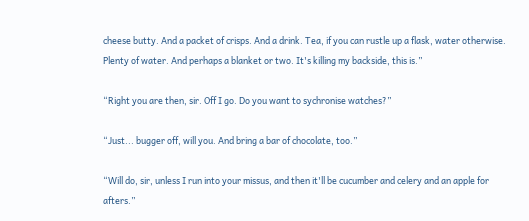cheese butty. And a packet of crisps. And a drink. Tea, if you can rustle up a flask, water otherwise. Plenty of water. And perhaps a blanket or two. It's killing my backside, this is.”

“Right you are then, sir. Off I go. Do you want to sychronise watches?”

“Just... bugger off, will you. And bring a bar of chocolate, too.”

“Will do, sir, unless I run into your missus, and then it'll be cucumber and celery and an apple for afters.”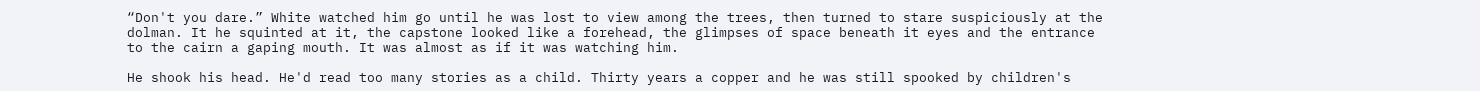“Don't you dare.” White watched him go until he was lost to view among the trees, then turned to stare suspiciously at the dolman. It he squinted at it, the capstone looked like a forehead, the glimpses of space beneath it eyes and the entrance to the cairn a gaping mouth. It was almost as if it was watching him.

He shook his head. He'd read too many stories as a child. Thirty years a copper and he was still spooked by children's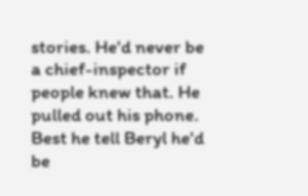stories. He'd never be a chief-inspector if people knew that. He pulled out his phone. Best he tell Beryl he'd be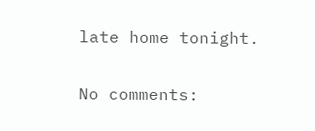late home tonight.

No comments: